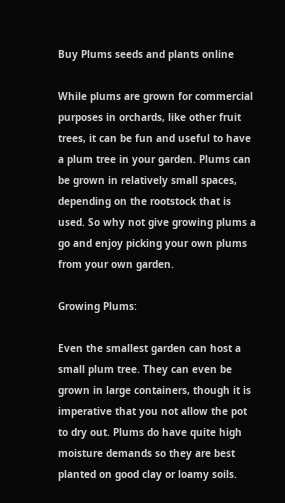Buy Plums seeds and plants online

While plums are grown for commercial purposes in orchards, like other fruit trees, it can be fun and useful to have a plum tree in your garden. Plums can be grown in relatively small spaces, depending on the rootstock that is used. So why not give growing plums a go and enjoy picking your own plums from your own garden.

Growing Plums:

Even the smallest garden can host a small plum tree. They can even be grown in large containers, though it is imperative that you not allow the pot to dry out. Plums do have quite high moisture demands so they are best planted on good clay or loamy soils.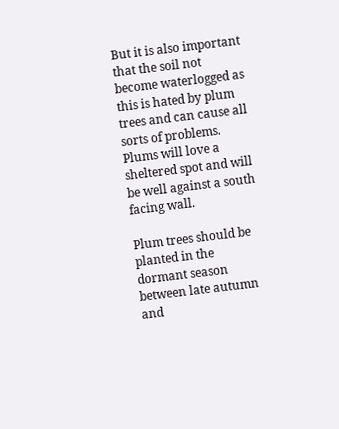But it is also important that the soil not become waterlogged as this is hated by plum trees and can cause all sorts of problems. Plums will love a sheltered spot and will be well against a south facing wall.

Plum trees should be planted in the dormant season between late autumn and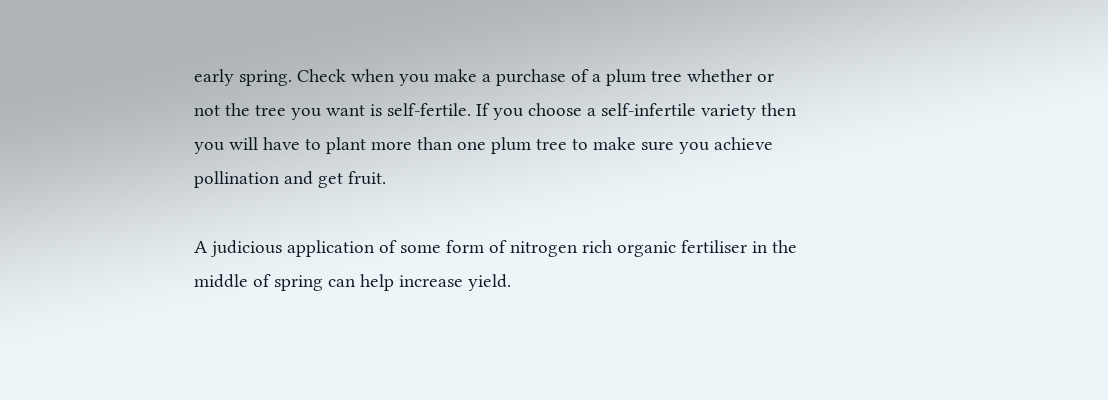early spring. Check when you make a purchase of a plum tree whether or not the tree you want is self-fertile. If you choose a self-infertile variety then you will have to plant more than one plum tree to make sure you achieve pollination and get fruit.

A judicious application of some form of nitrogen rich organic fertiliser in the middle of spring can help increase yield.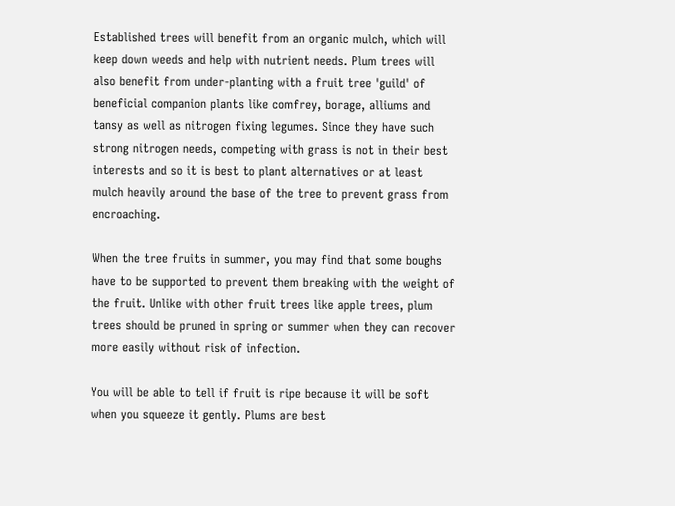Established trees will benefit from an organic mulch, which will keep down weeds and help with nutrient needs. Plum trees will also benefit from under-planting with a fruit tree 'guild' of beneficial companion plants like comfrey, borage, alliums and tansy as well as nitrogen fixing legumes. Since they have such strong nitrogen needs, competing with grass is not in their best interests and so it is best to plant alternatives or at least mulch heavily around the base of the tree to prevent grass from encroaching.

When the tree fruits in summer, you may find that some boughs have to be supported to prevent them breaking with the weight of the fruit. Unlike with other fruit trees like apple trees, plum trees should be pruned in spring or summer when they can recover more easily without risk of infection.

You will be able to tell if fruit is ripe because it will be soft when you squeeze it gently. Plums are best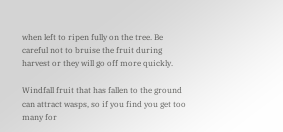when left to ripen fully on the tree. Be careful not to bruise the fruit during harvest or they will go off more quickly.

Windfall fruit that has fallen to the ground can attract wasps, so if you find you get too many for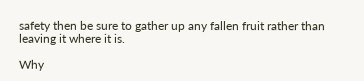safety then be sure to gather up any fallen fruit rather than leaving it where it is.

Why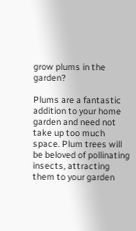grow plums in the garden?

Plums are a fantastic addition to your home garden and need not take up too much space. Plum trees will be beloved of pollinating insects, attracting them to your garden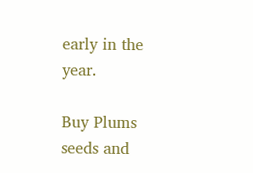early in the year.

Buy Plums seeds and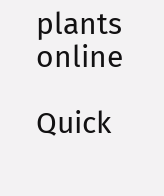plants online

Quick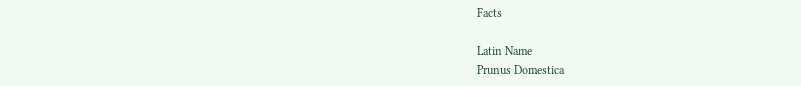Facts

Latin Name
Prunus Domestica